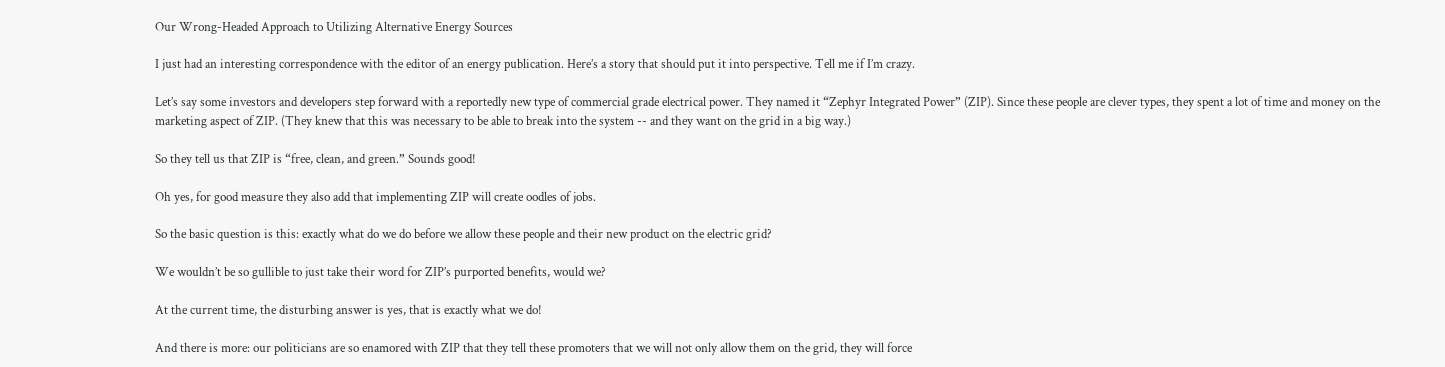Our Wrong-Headed Approach to Utilizing Alternative Energy Sources

I just had an interesting correspondence with the editor of an energy publication. Here’s a story that should put it into perspective. Tell me if I’m crazy.

Let’s say some investors and developers step forward with a reportedly new type of commercial grade electrical power. They named it “Zephyr Integrated Power” (ZIP). Since these people are clever types, they spent a lot of time and money on the marketing aspect of ZIP. (They knew that this was necessary to be able to break into the system -- and they want on the grid in a big way.)

So they tell us that ZIP is “free, clean, and green.” Sounds good!

Oh yes, for good measure they also add that implementing ZIP will create oodles of jobs.

So the basic question is this: exactly what do we do before we allow these people and their new product on the electric grid?

We wouldn’t be so gullible to just take their word for ZIP’s purported benefits, would we?

At the current time, the disturbing answer is yes, that is exactly what we do!

And there is more: our politicians are so enamored with ZIP that they tell these promoters that we will not only allow them on the grid, they will force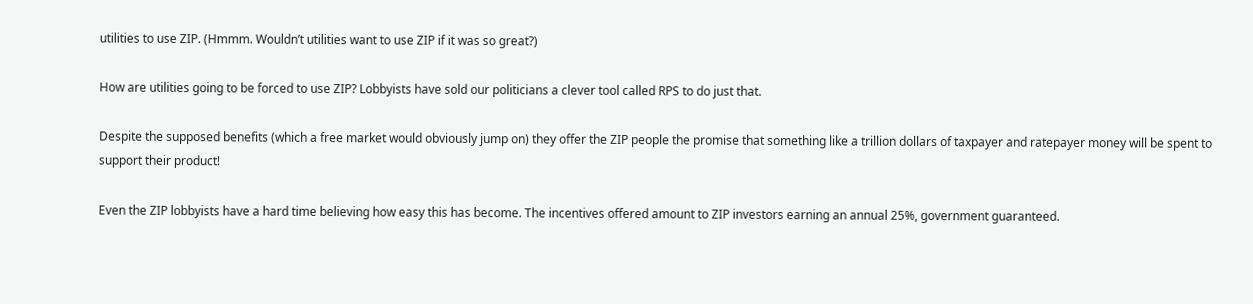utilities to use ZIP. (Hmmm. Wouldn’t utilities want to use ZIP if it was so great?)

How are utilities going to be forced to use ZIP? Lobbyists have sold our politicians a clever tool called RPS to do just that.

Despite the supposed benefits (which a free market would obviously jump on) they offer the ZIP people the promise that something like a trillion dollars of taxpayer and ratepayer money will be spent to support their product!

Even the ZIP lobbyists have a hard time believing how easy this has become. The incentives offered amount to ZIP investors earning an annual 25%, government guaranteed.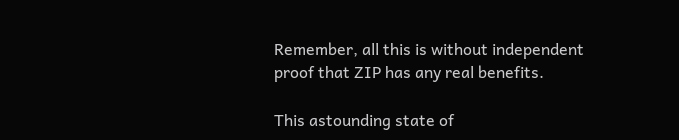Remember, all this is without independent proof that ZIP has any real benefits.

This astounding state of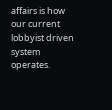affairs is how our current lobbyist driven system operates.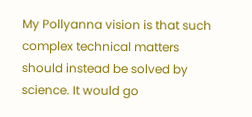My Pollyanna vision is that such complex technical matters should instead be solved by science. It would go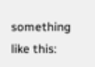something like this: